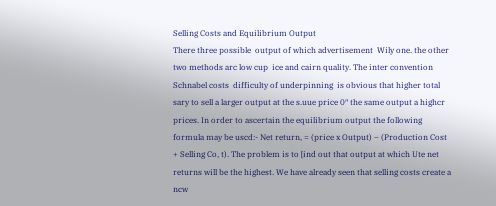Selling Costs and Equilibrium Output
There three possible  output of which advertisement  Wily one. the other two methods arc low cup  ice and cairn quality. The inter convention Schnabel costs  difficulty of underpinning  is obvious that higher total  sary to sell a larger output at the s.uue price 0″ the same output a highcr prices. In order to ascertain the equilibrium output the following formula may be uscd:- Net return, = (price x Output) – (Production Cost + Selling Co, t). The problem is to [ind out that output at which Ute net returns will be the highest. We have already seen that selling costs create a ncw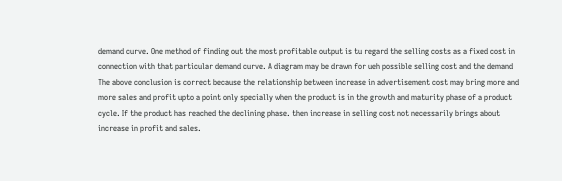demand curve. One method of finding out the most profitable output is tu regard the selling costs as a fixed cost in connection with that particular demand curve. A diagram may be drawn for ueh possible selling cost and the demand The above conclusion is correct because the relationship between increase in advertisement cost may bring more and more sales and profit upto a point only specially when the product is in the growth and maturity phase of a product cycle. If the product has reached the declining phase. then increase in selling cost not necessarily brings about increase in profit and sales.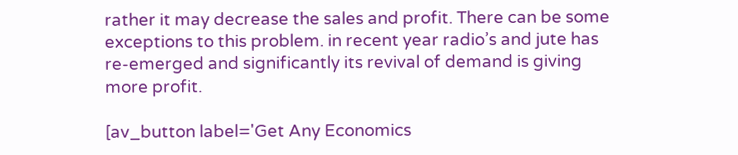rather it may decrease the sales and profit. There can be some exceptions to this problem. in recent year radio’s and jute has re-emerged and significantly its revival of demand is giving more profit.

[av_button label='Get Any Economics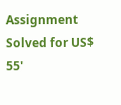Assignment Solved for US$ 55'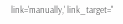link='manually,' link_target=''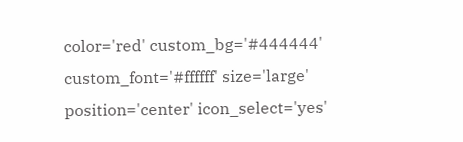color='red' custom_bg='#444444' custom_font='#ffffff' size='large' position='center' icon_select='yes'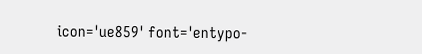icon='ue859' font='entypo-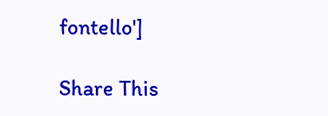fontello']

Share This